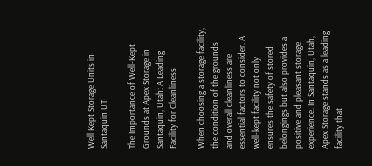Well Kept Storage Units in Santaquin UT

The Importance of Well-Kept Grounds at Apex Storage in Santaquin, Utah: A Leading Facility for Cleanliness

When choosing a storage facility, the condition of the grounds and overall cleanliness are essential factors to consider. A well-kept facility not only ensures the safety of stored belongings but also provides a positive and pleasant storage experience. In Santaquin, Utah, Apex Storage stands as a leading facility that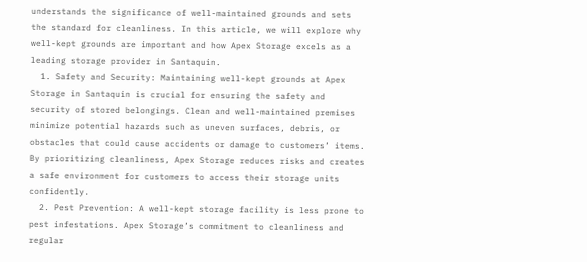understands the significance of well-maintained grounds and sets the standard for cleanliness. In this article, we will explore why well-kept grounds are important and how Apex Storage excels as a leading storage provider in Santaquin.
  1. Safety and Security: Maintaining well-kept grounds at Apex Storage in Santaquin is crucial for ensuring the safety and security of stored belongings. Clean and well-maintained premises minimize potential hazards such as uneven surfaces, debris, or obstacles that could cause accidents or damage to customers’ items. By prioritizing cleanliness, Apex Storage reduces risks and creates a safe environment for customers to access their storage units confidently.
  2. Pest Prevention: A well-kept storage facility is less prone to pest infestations. Apex Storage’s commitment to cleanliness and regular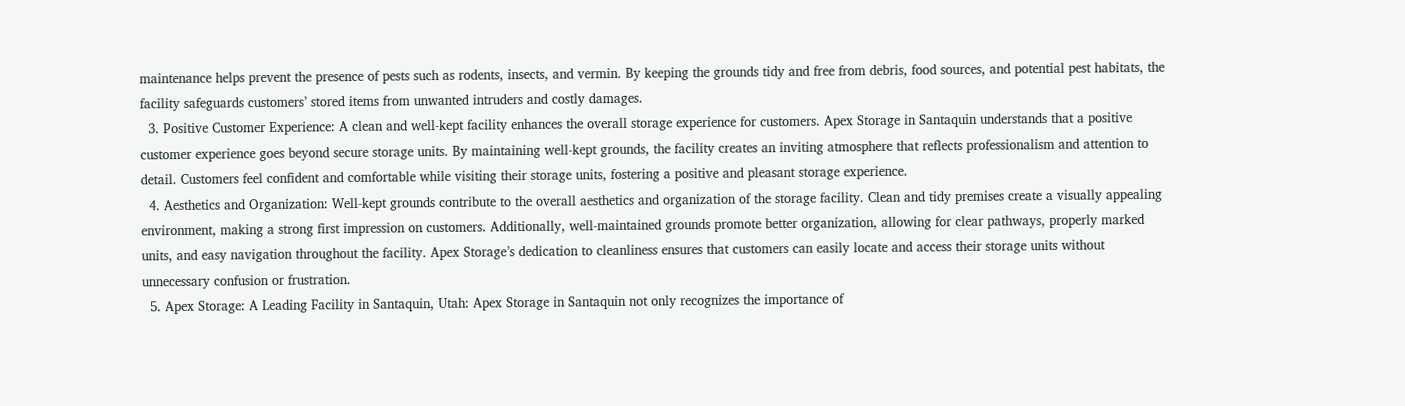maintenance helps prevent the presence of pests such as rodents, insects, and vermin. By keeping the grounds tidy and free from debris, food sources, and potential pest habitats, the facility safeguards customers’ stored items from unwanted intruders and costly damages.
  3. Positive Customer Experience: A clean and well-kept facility enhances the overall storage experience for customers. Apex Storage in Santaquin understands that a positive customer experience goes beyond secure storage units. By maintaining well-kept grounds, the facility creates an inviting atmosphere that reflects professionalism and attention to detail. Customers feel confident and comfortable while visiting their storage units, fostering a positive and pleasant storage experience.
  4. Aesthetics and Organization: Well-kept grounds contribute to the overall aesthetics and organization of the storage facility. Clean and tidy premises create a visually appealing environment, making a strong first impression on customers. Additionally, well-maintained grounds promote better organization, allowing for clear pathways, properly marked units, and easy navigation throughout the facility. Apex Storage’s dedication to cleanliness ensures that customers can easily locate and access their storage units without unnecessary confusion or frustration.
  5. Apex Storage: A Leading Facility in Santaquin, Utah: Apex Storage in Santaquin not only recognizes the importance of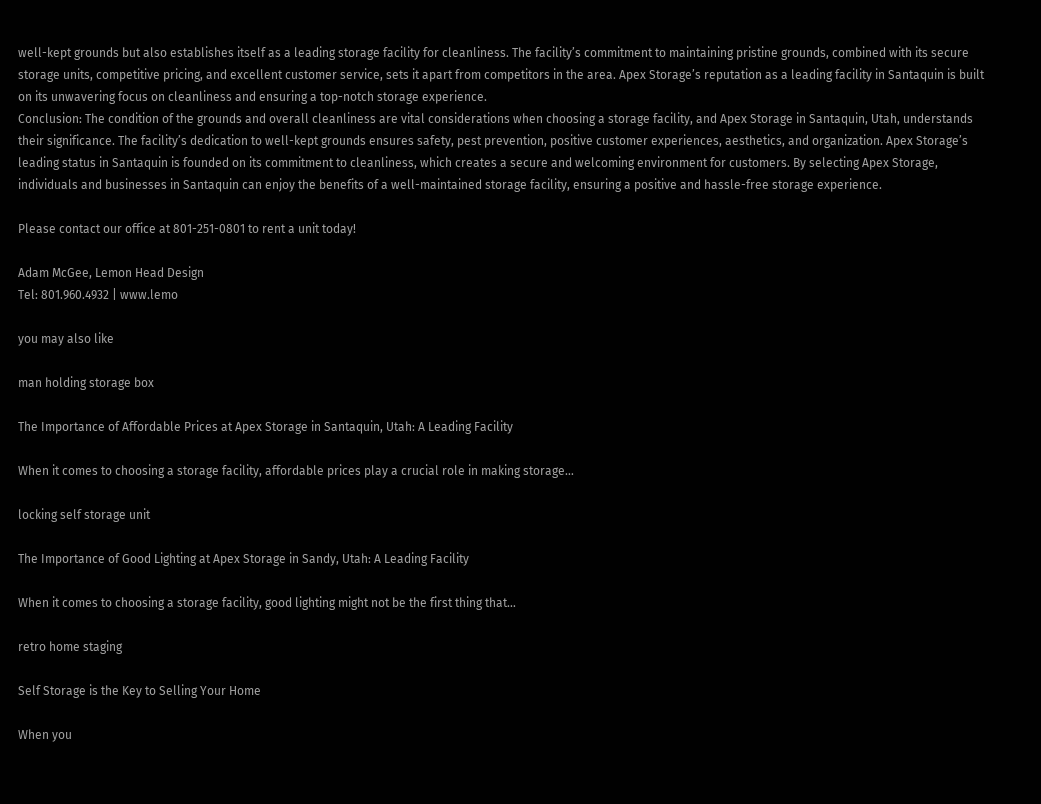well-kept grounds but also establishes itself as a leading storage facility for cleanliness. The facility’s commitment to maintaining pristine grounds, combined with its secure storage units, competitive pricing, and excellent customer service, sets it apart from competitors in the area. Apex Storage’s reputation as a leading facility in Santaquin is built on its unwavering focus on cleanliness and ensuring a top-notch storage experience.
Conclusion: The condition of the grounds and overall cleanliness are vital considerations when choosing a storage facility, and Apex Storage in Santaquin, Utah, understands their significance. The facility’s dedication to well-kept grounds ensures safety, pest prevention, positive customer experiences, aesthetics, and organization. Apex Storage’s leading status in Santaquin is founded on its commitment to cleanliness, which creates a secure and welcoming environment for customers. By selecting Apex Storage, individuals and businesses in Santaquin can enjoy the benefits of a well-maintained storage facility, ensuring a positive and hassle-free storage experience.

Please contact our office at 801-251-0801 to rent a unit today!

Adam McGee, Lemon Head Design
Tel: 801.960.4932 | www.lemo

you may also like

man holding storage box

The Importance of Affordable Prices at Apex Storage in Santaquin, Utah: A Leading Facility

When it comes to choosing a storage facility, affordable prices play a crucial role in making storage…

locking self storage unit

The Importance of Good Lighting at Apex Storage in Sandy, Utah: A Leading Facility

When it comes to choosing a storage facility, good lighting might not be the first thing that…

retro home staging

Self Storage is the Key to Selling Your Home

When you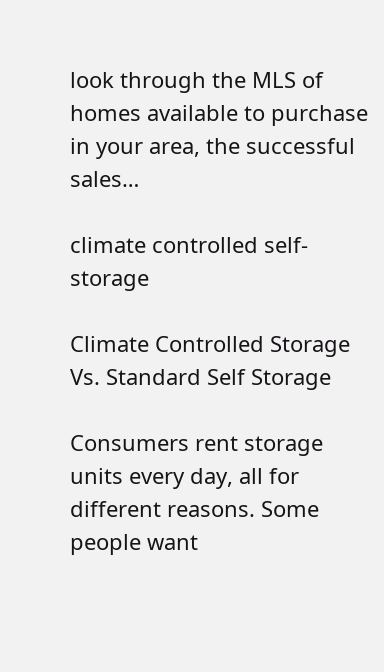look through the MLS of homes available to purchase in your area, the successful sales…

climate controlled self-storage

Climate Controlled Storage Vs. Standard Self Storage

Consumers rent storage units every day, all for different reasons. Some people want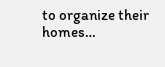to organize their homes…